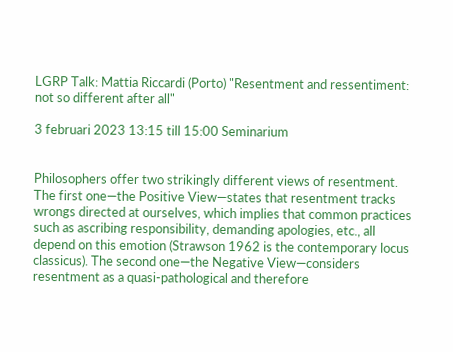LGRP Talk: Mattia Riccardi (Porto) "Resentment and ressentiment: not so different after all"

3 februari 2023 13:15 till 15:00 Seminarium


Philosophers offer two strikingly different views of resentment. The first one—the Positive View—states that resentment tracks wrongs directed at ourselves, which implies that common practices such as ascribing responsibility, demanding apologies, etc., all depend on this emotion (Strawson 1962 is the contemporary locus classicus). The second one—the Negative View—considers resentment as a quasi-pathological and therefore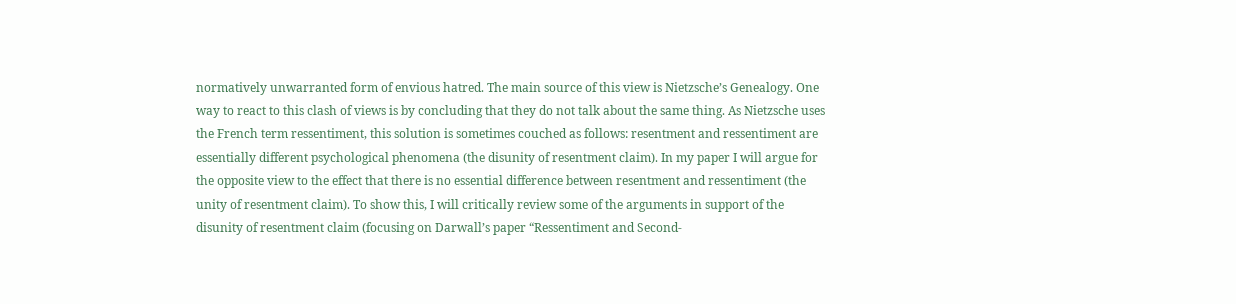normatively unwarranted form of envious hatred. The main source of this view is Nietzsche’s Genealogy. One way to react to this clash of views is by concluding that they do not talk about the same thing. As Nietzsche uses the French term ressentiment, this solution is sometimes couched as follows: resentment and ressentiment are essentially different psychological phenomena (the disunity of resentment claim). In my paper I will argue for the opposite view to the effect that there is no essential difference between resentment and ressentiment (the unity of resentment claim). To show this, I will critically review some of the arguments in support of the disunity of resentment claim (focusing on Darwall’s paper “Ressentiment and Second-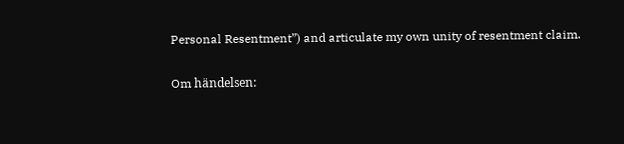Personal Resentment”) and articulate my own unity of resentment claim.

Om händelsen: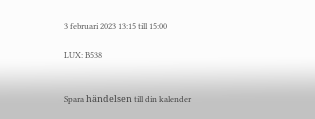3 februari 2023 13:15 till 15:00

LUX: B538


Spara händelsen till din kalender